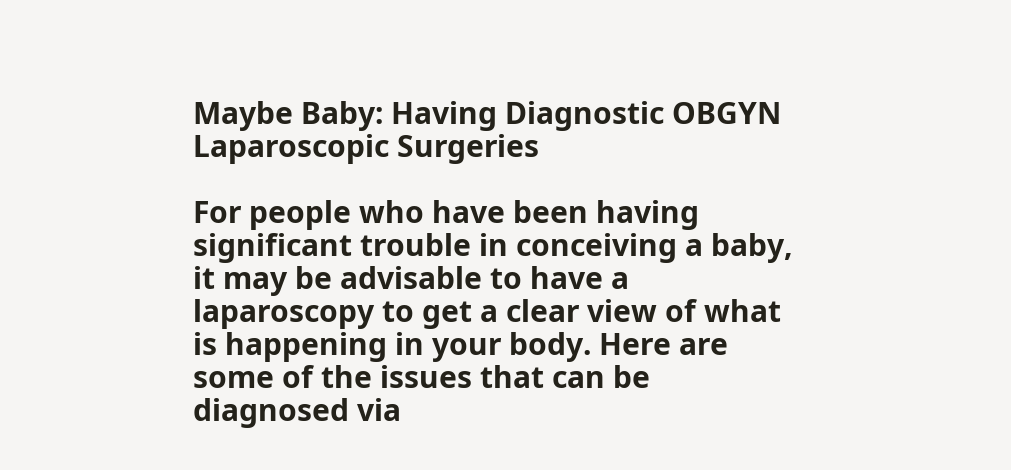Maybe Baby: Having Diagnostic OBGYN Laparoscopic Surgeries

For people who have been having significant trouble in conceiving a baby, it may be advisable to have a laparoscopy to get a clear view of what is happening in your body. Here are some of the issues that can be diagnosed via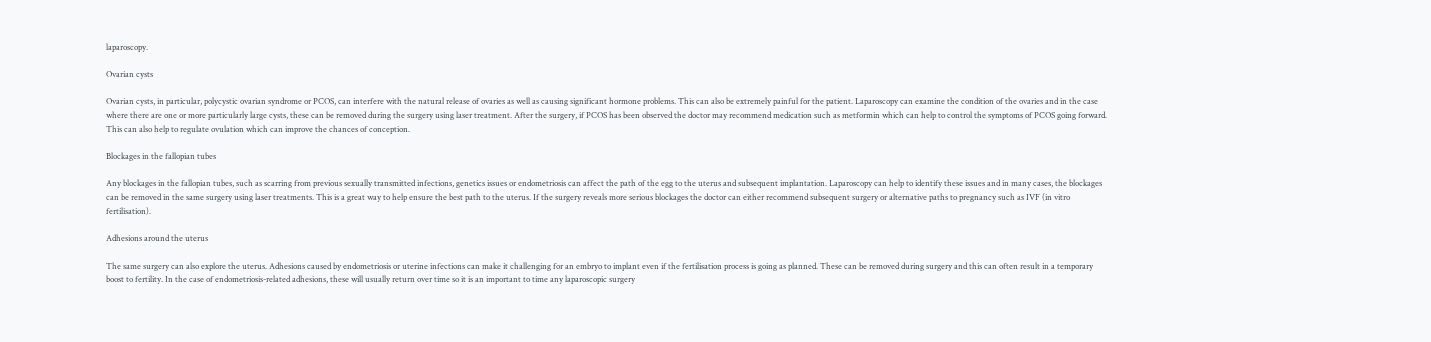laparoscopy.

Ovarian cysts

Ovarian cysts, in particular, polycystic ovarian syndrome or PCOS, can interfere with the natural release of ovaries as well as causing significant hormone problems. This can also be extremely painful for the patient. Laparoscopy can examine the condition of the ovaries and in the case where there are one or more particularly large cysts, these can be removed during the surgery using laser treatment. After the surgery, if PCOS has been observed the doctor may recommend medication such as metformin which can help to control the symptoms of PCOS going forward. This can also help to regulate ovulation which can improve the chances of conception.

Blockages in the fallopian tubes

Any blockages in the fallopian tubes, such as scarring from previous sexually transmitted infections, genetics issues or endometriosis can affect the path of the egg to the uterus and subsequent implantation. Laparoscopy can help to identify these issues and in many cases, the blockages can be removed in the same surgery using laser treatments. This is a great way to help ensure the best path to the uterus. If the surgery reveals more serious blockages the doctor can either recommend subsequent surgery or alternative paths to pregnancy such as IVF (in vitro fertilisation).

Adhesions around the uterus

The same surgery can also explore the uterus. Adhesions caused by endometriosis or uterine infections can make it challenging for an embryo to implant even if the fertilisation process is going as planned. These can be removed during surgery and this can often result in a temporary boost to fertility. In the case of endometriosis-related adhesions, these will usually return over time so it is an important to time any laparoscopic surgery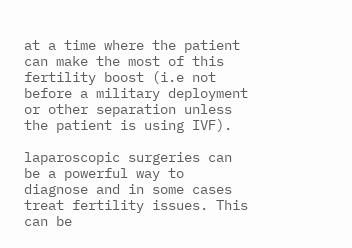at a time where the patient can make the most of this fertility boost (i.e not before a military deployment or other separation unless the patient is using IVF).

laparoscopic surgeries can be a powerful way to diagnose and in some cases treat fertility issues. This can be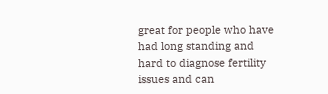great for people who have had long standing and hard to diagnose fertility issues and can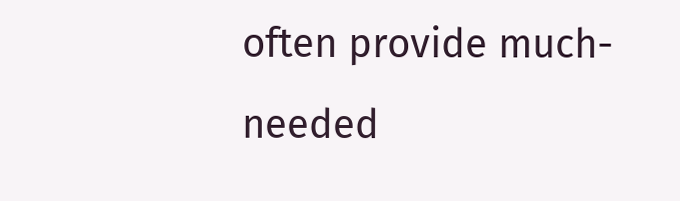often provide much-needed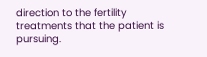direction to the fertility treatments that the patient is pursuing.